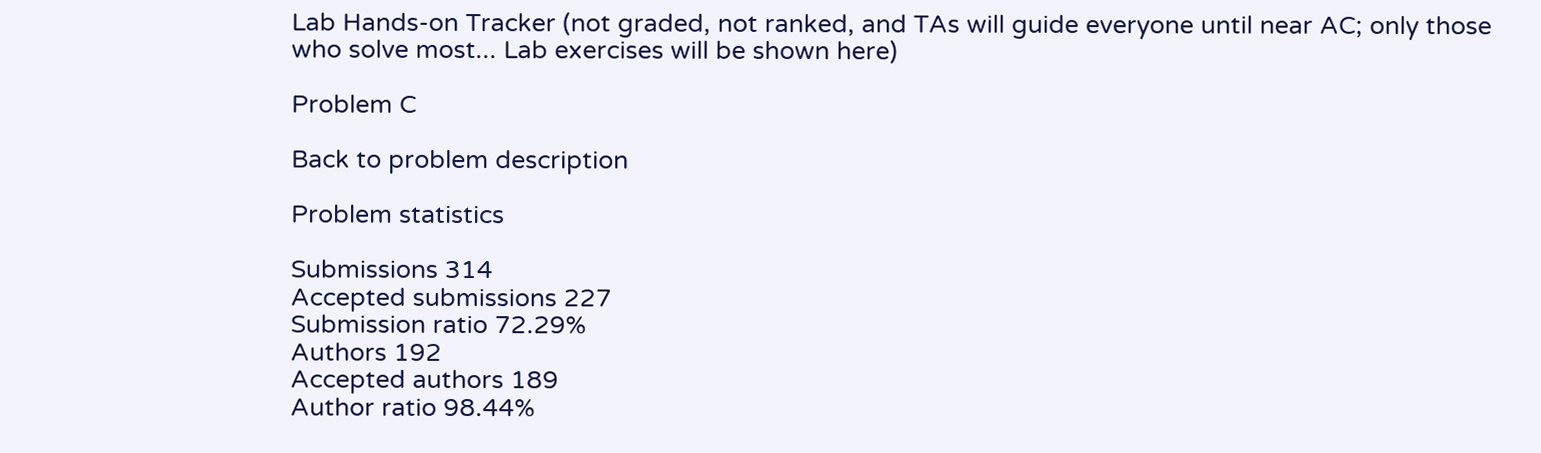Lab Hands-on Tracker (not graded, not ranked, and TAs will guide everyone until near AC; only those who solve most... Lab exercises will be shown here)

Problem C

Back to problem description

Problem statistics

Submissions 314
Accepted submissions 227
Submission ratio 72.29%
Authors 192
Accepted authors 189
Author ratio 98.44%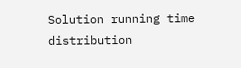Solution running time distribution